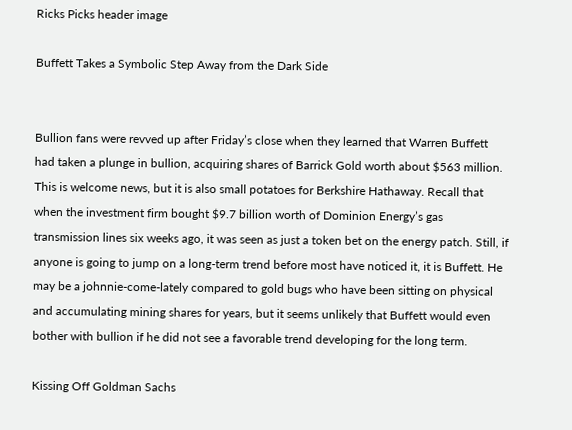Ricks Picks header image

Buffett Takes a Symbolic Step Away from the Dark Side


Bullion fans were revved up after Friday’s close when they learned that Warren Buffett had taken a plunge in bullion, acquiring shares of Barrick Gold worth about $563 million. This is welcome news, but it is also small potatoes for Berkshire Hathaway. Recall that when the investment firm bought $9.7 billion worth of Dominion Energy’s gas transmission lines six weeks ago, it was seen as just a token bet on the energy patch. Still, if anyone is going to jump on a long-term trend before most have noticed it, it is Buffett. He may be a johnnie-come-lately compared to gold bugs who have been sitting on physical and accumulating mining shares for years, but it seems unlikely that Buffett would even bother with bullion if he did not see a favorable trend developing for the long term.

Kissing Off Goldman Sachs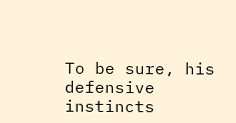To be sure, his defensive instincts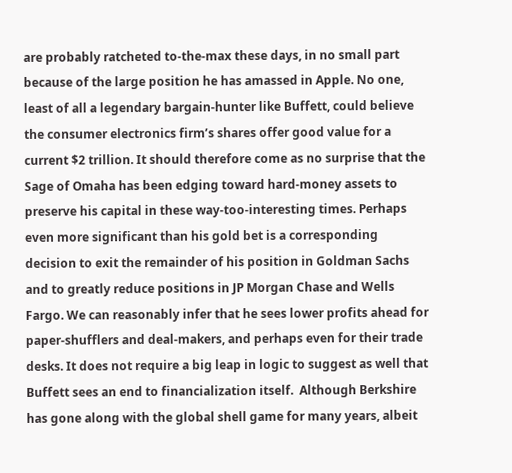are probably ratcheted to-the-max these days, in no small part because of the large position he has amassed in Apple. No one, least of all a legendary bargain-hunter like Buffett, could believe the consumer electronics firm’s shares offer good value for a current $2 trillion. It should therefore come as no surprise that the Sage of Omaha has been edging toward hard-money assets to preserve his capital in these way-too-interesting times. Perhaps even more significant than his gold bet is a corresponding decision to exit the remainder of his position in Goldman Sachs and to greatly reduce positions in JP Morgan Chase and Wells Fargo. We can reasonably infer that he sees lower profits ahead for paper-shufflers and deal-makers, and perhaps even for their trade desks. It does not require a big leap in logic to suggest as well that Buffett sees an end to financialization itself.  Although Berkshire has gone along with the global shell game for many years, albeit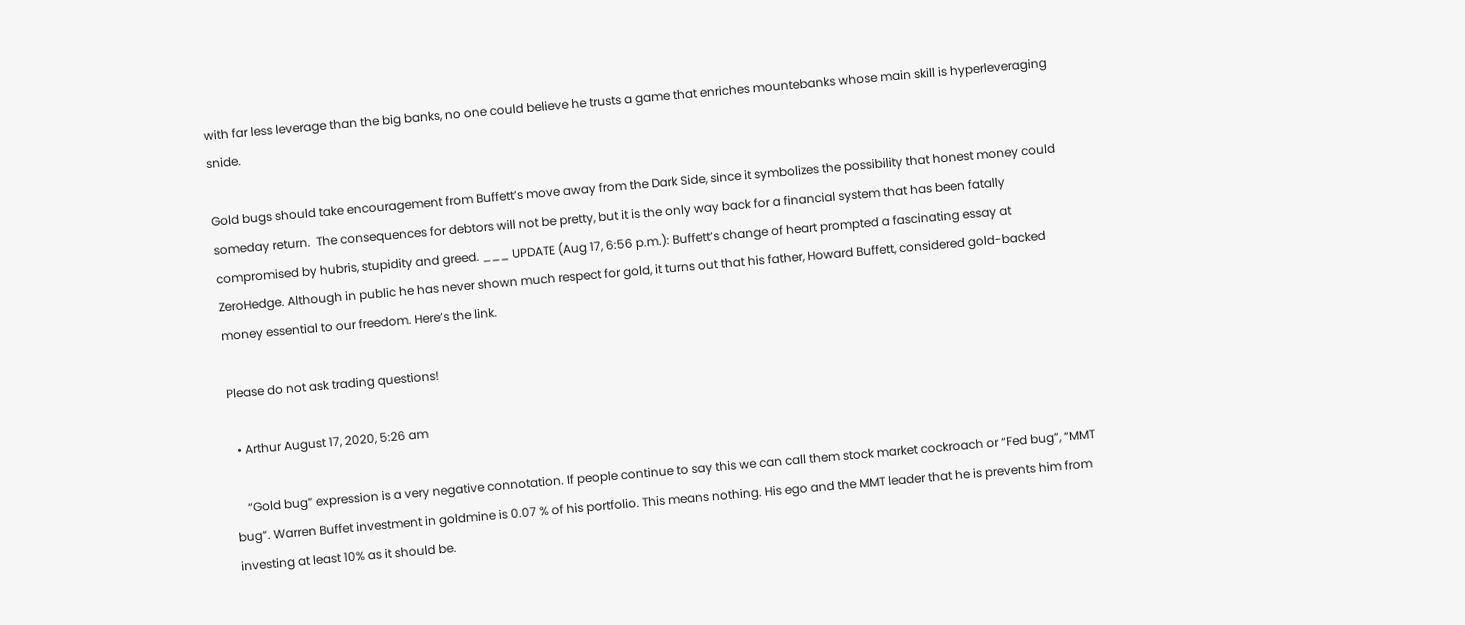with far less leverage than the big banks, no one could believe he trusts a game that enriches mountebanks whose main skill is hyperleveraging snide.

Gold bugs should take encouragement from Buffett’s move away from the Dark Side, since it symbolizes the possibility that honest money could someday return.  The consequences for debtors will not be pretty, but it is the only way back for a financial system that has been fatally compromised by hubris, stupidity and greed. ___ UPDATE (Aug 17, 6:56 p.m.): Buffett’s change of heart prompted a fascinating essay at ZeroHedge. Although in public he has never shown much respect for gold, it turns out that his father, Howard Buffett, considered gold-backed money essential to our freedom. Here’s the link.

Please do not ask trading questions!

  • Arthur August 17, 2020, 5:26 am

    “Gold bug” expression is a very negative connotation. If people continue to say this we can call them stock market cockroach or “Fed bug”, “MMT bug”. Warren Buffet investment in goldmine is 0.07 % of his portfolio. This means nothing. His ego and the MMT leader that he is prevents him from investing at least 10% as it should be.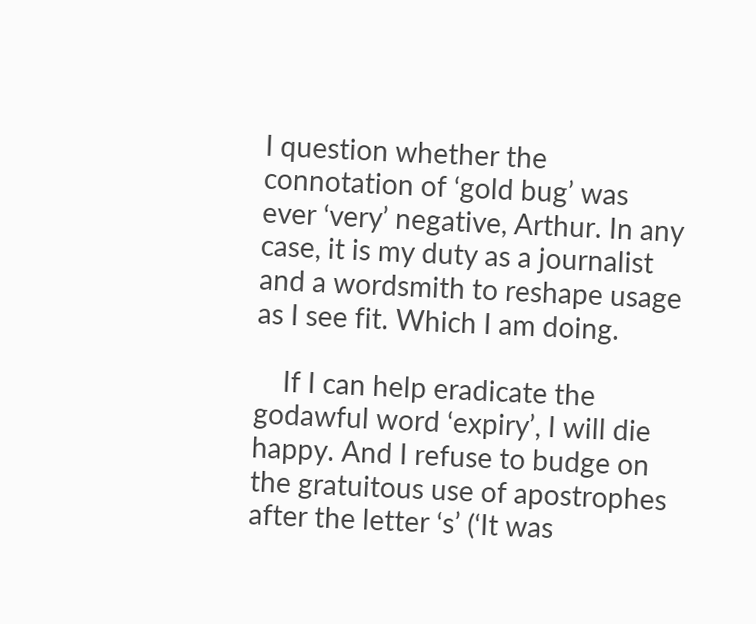I question whether the connotation of ‘gold bug’ was ever ‘very’ negative, Arthur. In any case, it is my duty as a journalist and a wordsmith to reshape usage as I see fit. Which I am doing.

    If I can help eradicate the godawful word ‘expiry’, I will die happy. And I refuse to budge on the gratuitous use of apostrophes after the letter ‘s’ (‘It was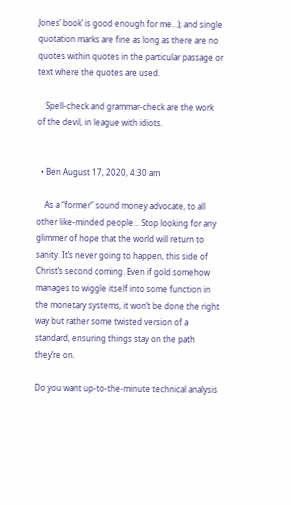Jones’ book’ is good enough for me…); and single quotation marks are fine as long as there are no quotes within quotes in the particular passage or text where the quotes are used.

    Spell-check and grammar-check are the work of the devil, in league with idiots.


  • Ben August 17, 2020, 4:30 am

    As a “former” sound money advocate, to all other like-minded people… Stop looking for any glimmer of hope that the world will return to sanity. It’s never going to happen, this side of Christ’s second coming. Even if gold somehow manages to wiggle itself into some function in the monetary systems, it won’t be done the right way but rather some twisted version of a standard, ensuring things stay on the path they’re on.

Do you want up-to-the-minute technical analysis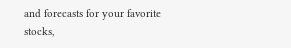and forecasts for your favorite stocks,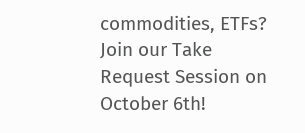commodities, ETFs? Join our Take Request Session on October 6th!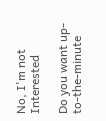No, I'm not Interested

Do you want up-to-the-minute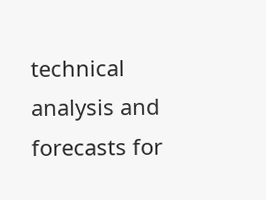technical analysis and forecasts for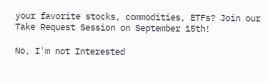your favorite stocks, commodities, ETFs? Join our Take Request Session on September 15th!

No, I'm not Interested